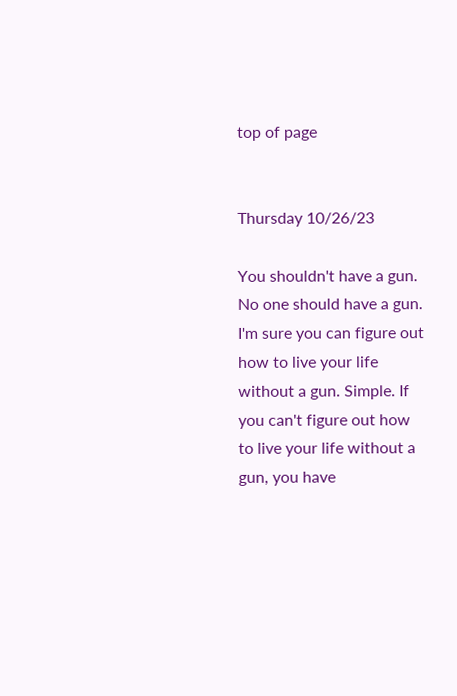top of page


Thursday 10/26/23

You shouldn't have a gun. No one should have a gun. I'm sure you can figure out how to live your life without a gun. Simple. If you can't figure out how to live your life without a gun, you have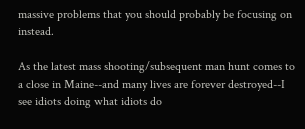massive problems that you should probably be focusing on instead.

As the latest mass shooting/subsequent man hunt comes to a close in Maine--and many lives are forever destroyed--I see idiots doing what idiots do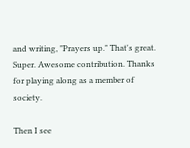and writing, "Prayers up." That's great. Super. Awesome contribution. Thanks for playing along as a member of society.

Then I see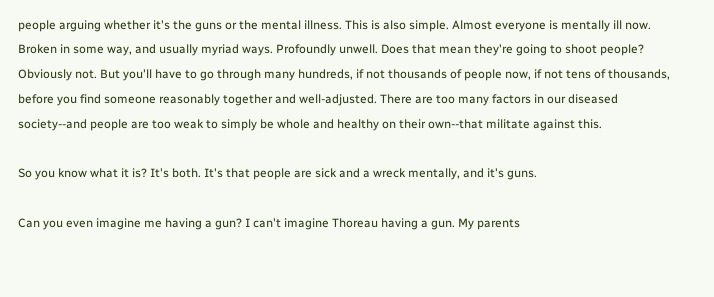people arguing whether it's the guns or the mental illness. This is also simple. Almost everyone is mentally ill now. Broken in some way, and usually myriad ways. Profoundly unwell. Does that mean they're going to shoot people? Obviously not. But you'll have to go through many hundreds, if not thousands of people now, if not tens of thousands, before you find someone reasonably together and well-adjusted. There are too many factors in our diseased society--and people are too weak to simply be whole and healthy on their own--that militate against this.

So you know what it is? It's both. It's that people are sick and a wreck mentally, and it's guns.

Can you even imagine me having a gun? I can't imagine Thoreau having a gun. My parents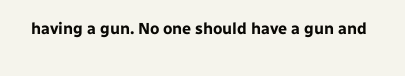having a gun. No one should have a gun and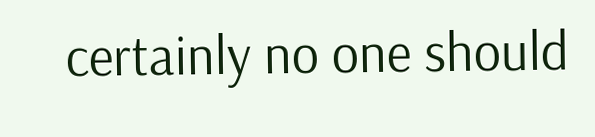certainly no one should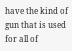have the kind of gun that is used for all of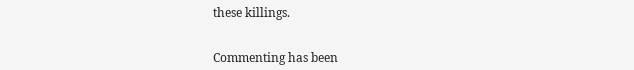these killings.


Commenting has been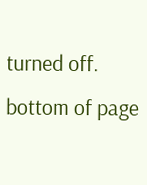turned off.
bottom of page